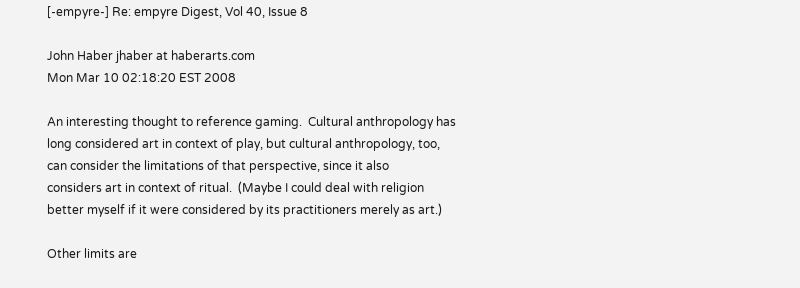[-empyre-] Re: empyre Digest, Vol 40, Issue 8

John Haber jhaber at haberarts.com
Mon Mar 10 02:18:20 EST 2008

An interesting thought to reference gaming.  Cultural anthropology has
long considered art in context of play, but cultural anthropology, too,
can consider the limitations of that perspective, since it also
considers art in context of ritual.  (Maybe I could deal with religion
better myself if it were considered by its practitioners merely as art.)

Other limits are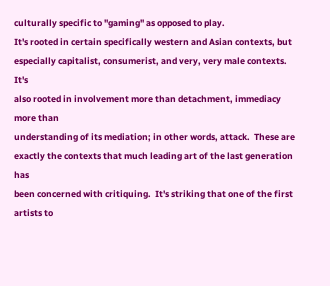culturally specific to "gaming" as opposed to play.
It's rooted in certain specifically western and Asian contexts, but
especially capitalist, consumerist, and very, very male contexts.  It's
also rooted in involvement more than detachment, immediacy more than
understanding of its mediation; in other words, attack.  These are
exactly the contexts that much leading art of the last generation has
been concerned with critiquing.  It's striking that one of the first
artists to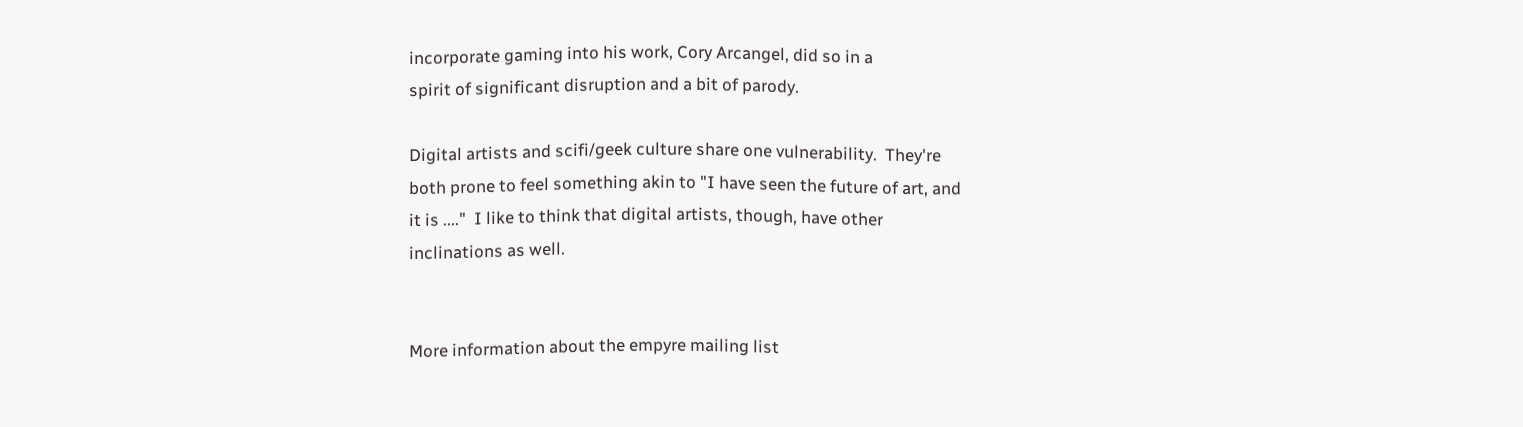incorporate gaming into his work, Cory Arcangel, did so in a
spirit of significant disruption and a bit of parody.

Digital artists and scifi/geek culture share one vulnerability.  They're
both prone to feel something akin to "I have seen the future of art, and
it is ...."  I like to think that digital artists, though, have other
inclinations as well.


More information about the empyre mailing list